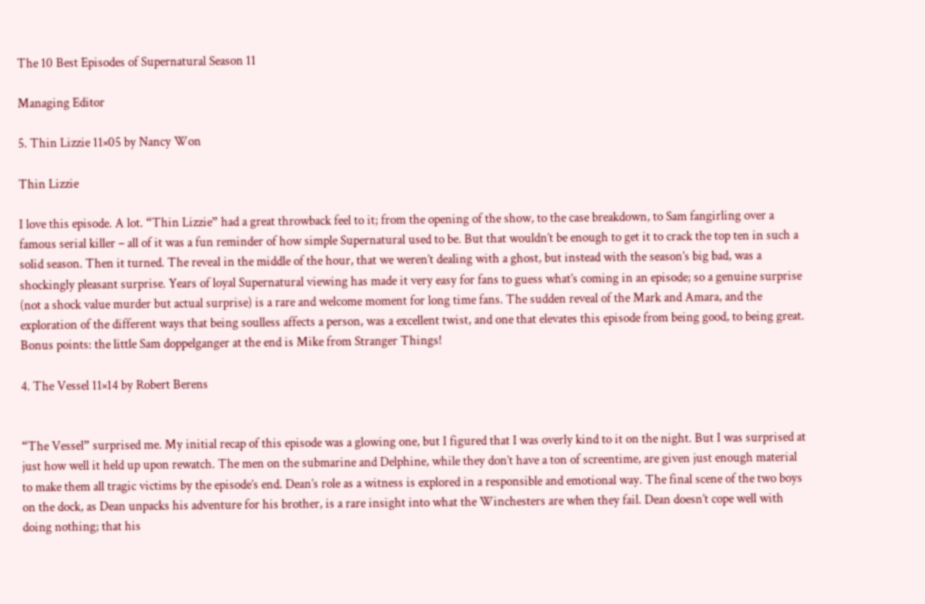The 10 Best Episodes of Supernatural Season 11

Managing Editor

5. Thin Lizzie 11×05 by Nancy Won

Thin Lizzie

I love this episode. A lot. “Thin Lizzie” had a great throwback feel to it; from the opening of the show, to the case breakdown, to Sam fangirling over a famous serial killer – all of it was a fun reminder of how simple Supernatural used to be. But that wouldn’t be enough to get it to crack the top ten in such a solid season. Then it turned. The reveal in the middle of the hour, that we weren’t dealing with a ghost, but instead with the season’s big bad, was a shockingly pleasant surprise. Years of loyal Supernatural viewing has made it very easy for fans to guess what’s coming in an episode; so a genuine surprise (not a shock value murder but actual surprise) is a rare and welcome moment for long time fans. The sudden reveal of the Mark and Amara, and the exploration of the different ways that being soulless affects a person, was a excellent twist, and one that elevates this episode from being good, to being great.  Bonus points: the little Sam doppelganger at the end is Mike from Stranger Things!

4. The Vessel 11×14 by Robert Berens


“The Vessel” surprised me. My initial recap of this episode was a glowing one, but I figured that I was overly kind to it on the night. But I was surprised at just how well it held up upon rewatch. The men on the submarine and Delphine, while they don’t have a ton of screentime, are given just enough material to make them all tragic victims by the episode’s end. Dean’s role as a witness is explored in a responsible and emotional way. The final scene of the two boys on the dock, as Dean unpacks his adventure for his brother, is a rare insight into what the Winchesters are when they fail. Dean doesn’t cope well with doing nothing; that his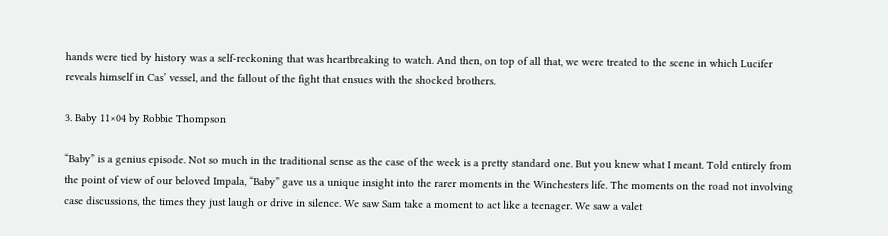hands were tied by history was a self-reckoning that was heartbreaking to watch. And then, on top of all that, we were treated to the scene in which Lucifer reveals himself in Cas’ vessel, and the fallout of the fight that ensues with the shocked brothers.

3. Baby 11×04 by Robbie Thompson

“Baby” is a genius episode. Not so much in the traditional sense as the case of the week is a pretty standard one. But you knew what I meant. Told entirely from the point of view of our beloved Impala, “Baby” gave us a unique insight into the rarer moments in the Winchesters life. The moments on the road not involving case discussions, the times they just laugh or drive in silence. We saw Sam take a moment to act like a teenager. We saw a valet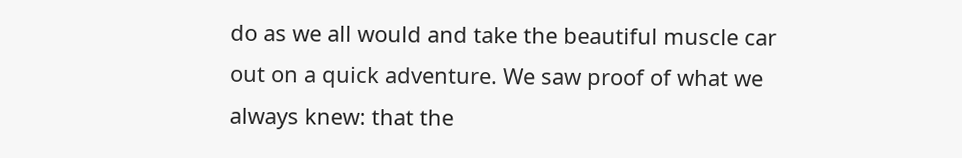do as we all would and take the beautiful muscle car out on a quick adventure. We saw proof of what we always knew: that the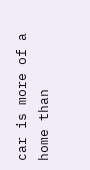car is more of a home than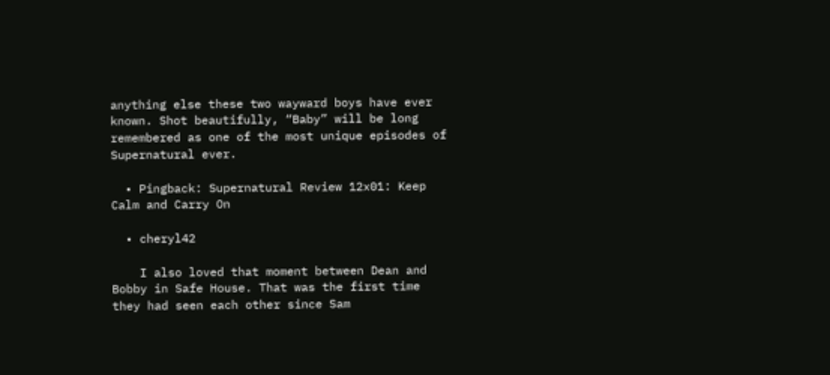anything else these two wayward boys have ever known. Shot beautifully, “Baby” will be long remembered as one of the most unique episodes of Supernatural ever.

  • Pingback: Supernatural Review 12x01: Keep Calm and Carry On

  • cheryl42

    I also loved that moment between Dean and Bobby in Safe House. That was the first time they had seen each other since Sam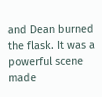and Dean burned the flask. It was a powerful scene made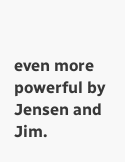even more powerful by Jensen and Jim.